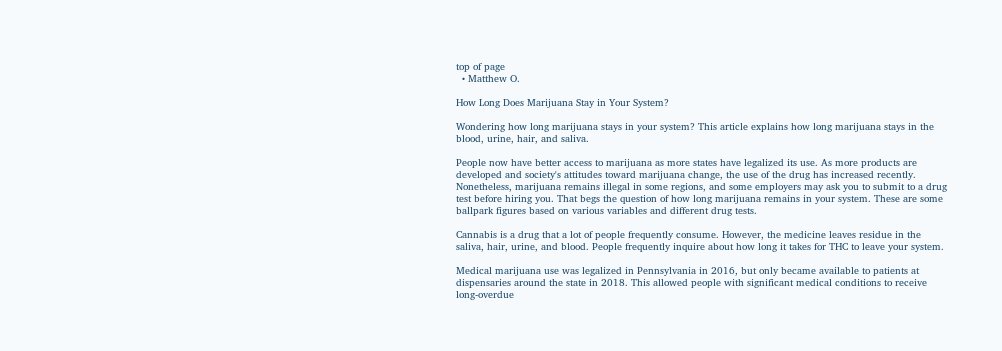top of page
  • Matthew O.

How Long Does Marijuana Stay in Your System?

Wondering how long marijuana stays in your system? This article explains how long marijuana stays in the blood, urine, hair, and saliva.

People now have better access to marijuana as more states have legalized its use. As more products are developed and society's attitudes toward marijuana change, the use of the drug has increased recently. Nonetheless, marijuana remains illegal in some regions, and some employers may ask you to submit to a drug test before hiring you. That begs the question of how long marijuana remains in your system. These are some ballpark figures based on various variables and different drug tests.

Cannabis is a drug that a lot of people frequently consume. However, the medicine leaves residue in the saliva, hair, urine, and blood. People frequently inquire about how long it takes for THC to leave your system.

Medical marijuana use was legalized in Pennsylvania in 2016, but only became available to patients at dispensaries around the state in 2018. This allowed people with significant medical conditions to receive long-overdue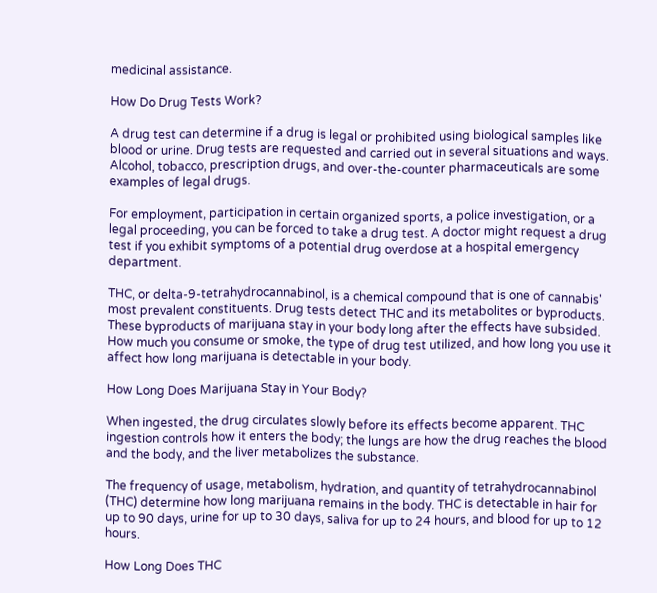medicinal assistance.

How Do Drug Tests Work?

A drug test can determine if a drug is legal or prohibited using biological samples like blood or urine. Drug tests are requested and carried out in several situations and ways. Alcohol, tobacco, prescription drugs, and over-the-counter pharmaceuticals are some examples of legal drugs.

For employment, participation in certain organized sports, a police investigation, or a legal proceeding, you can be forced to take a drug test. A doctor might request a drug test if you exhibit symptoms of a potential drug overdose at a hospital emergency department.

THC, or delta-9-tetrahydrocannabinol, is a chemical compound that is one of cannabis' most prevalent constituents. Drug tests detect THC and its metabolites or byproducts. These byproducts of marijuana stay in your body long after the effects have subsided. How much you consume or smoke, the type of drug test utilized, and how long you use it affect how long marijuana is detectable in your body.

How Long Does Marijuana Stay in Your Body?

When ingested, the drug circulates slowly before its effects become apparent. THC ingestion controls how it enters the body; the lungs are how the drug reaches the blood and the body, and the liver metabolizes the substance.

The frequency of usage, metabolism, hydration, and quantity of tetrahydrocannabinol (THC) determine how long marijuana remains in the body. THC is detectable in hair for up to 90 days, urine for up to 30 days, saliva for up to 24 hours, and blood for up to 12 hours.

How Long Does THC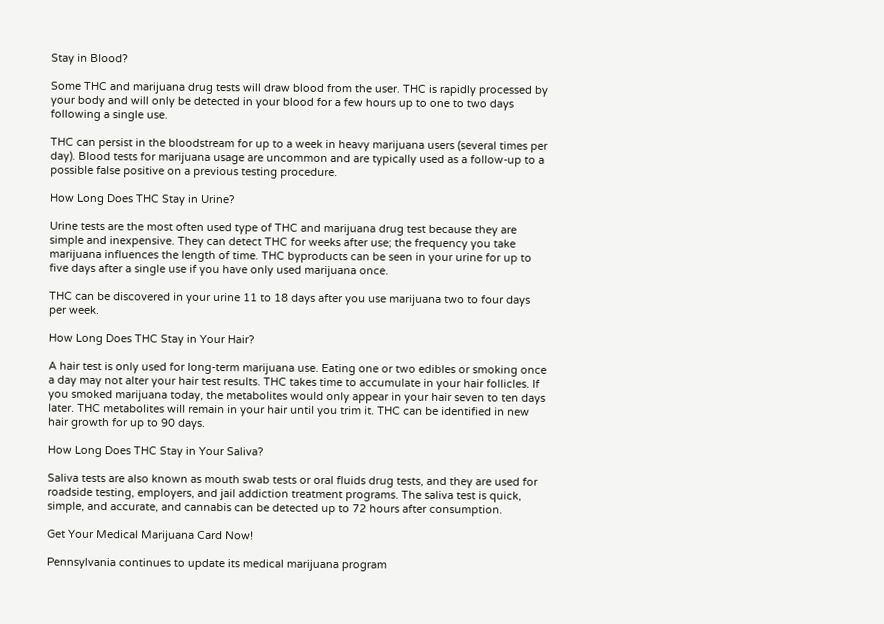Stay in Blood?

Some THC and marijuana drug tests will draw blood from the user. THC is rapidly processed by your body and will only be detected in your blood for a few hours up to one to two days following a single use.

THC can persist in the bloodstream for up to a week in heavy marijuana users (several times per day). Blood tests for marijuana usage are uncommon and are typically used as a follow-up to a possible false positive on a previous testing procedure.

How Long Does THC Stay in Urine?

Urine tests are the most often used type of THC and marijuana drug test because they are simple and inexpensive. They can detect THC for weeks after use; the frequency you take marijuana influences the length of time. THC byproducts can be seen in your urine for up to five days after a single use if you have only used marijuana once.

THC can be discovered in your urine 11 to 18 days after you use marijuana two to four days per week.

How Long Does THC Stay in Your Hair?

A hair test is only used for long-term marijuana use. Eating one or two edibles or smoking once a day may not alter your hair test results. THC takes time to accumulate in your hair follicles. If you smoked marijuana today, the metabolites would only appear in your hair seven to ten days later. THC metabolites will remain in your hair until you trim it. THC can be identified in new hair growth for up to 90 days.

How Long Does THC Stay in Your Saliva?

Saliva tests are also known as mouth swab tests or oral fluids drug tests, and they are used for roadside testing, employers, and jail addiction treatment programs. The saliva test is quick, simple, and accurate, and cannabis can be detected up to 72 hours after consumption.

Get Your Medical Marijuana Card Now!

Pennsylvania continues to update its medical marijuana program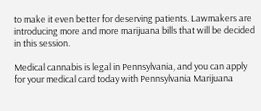to make it even better for deserving patients. Lawmakers are introducing more and more marijuana bills that will be decided in this session.

Medical cannabis is legal in Pennsylvania, and you can apply for your medical card today with Pennsylvania Marijuana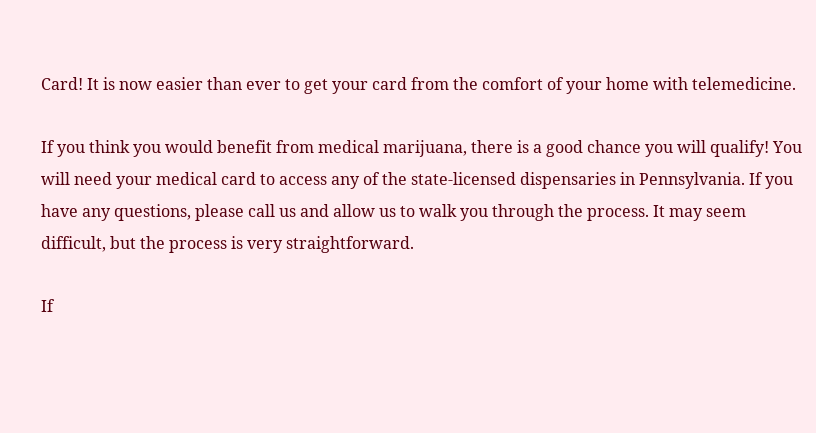Card! It is now easier than ever to get your card from the comfort of your home with telemedicine.

If you think you would benefit from medical marijuana, there is a good chance you will qualify! You will need your medical card to access any of the state-licensed dispensaries in Pennsylvania. If you have any questions, please call us and allow us to walk you through the process. It may seem difficult, but the process is very straightforward.

If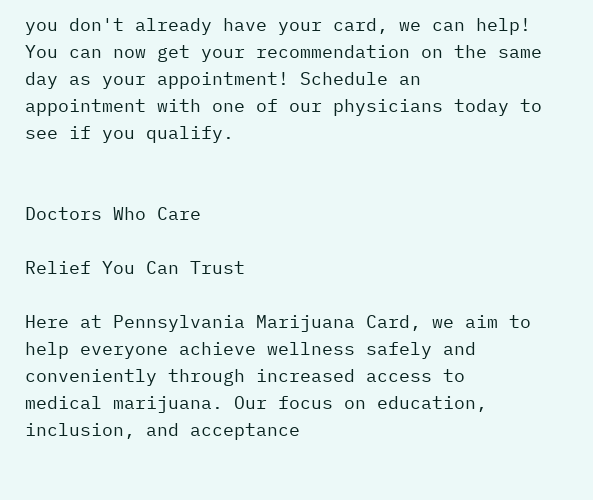you don't already have your card, we can help! You can now get your recommendation on the same day as your appointment! Schedule an appointment with one of our physicians today to see if you qualify.


Doctors Who Care

Relief You Can Trust

Here at Pennsylvania Marijuana Card, we aim to help everyone achieve wellness safely and conveniently through increased access to medical marijuana. Our focus on education, inclusion, and acceptance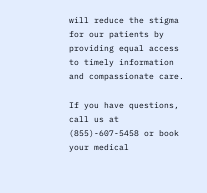will reduce the stigma for our patients by providing equal access to timely information and compassionate care.

If you have questions, call us at (855)-607-5458 or book your medical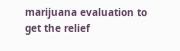marijuana evaluation to get the relief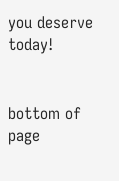you deserve today!


bottom of page